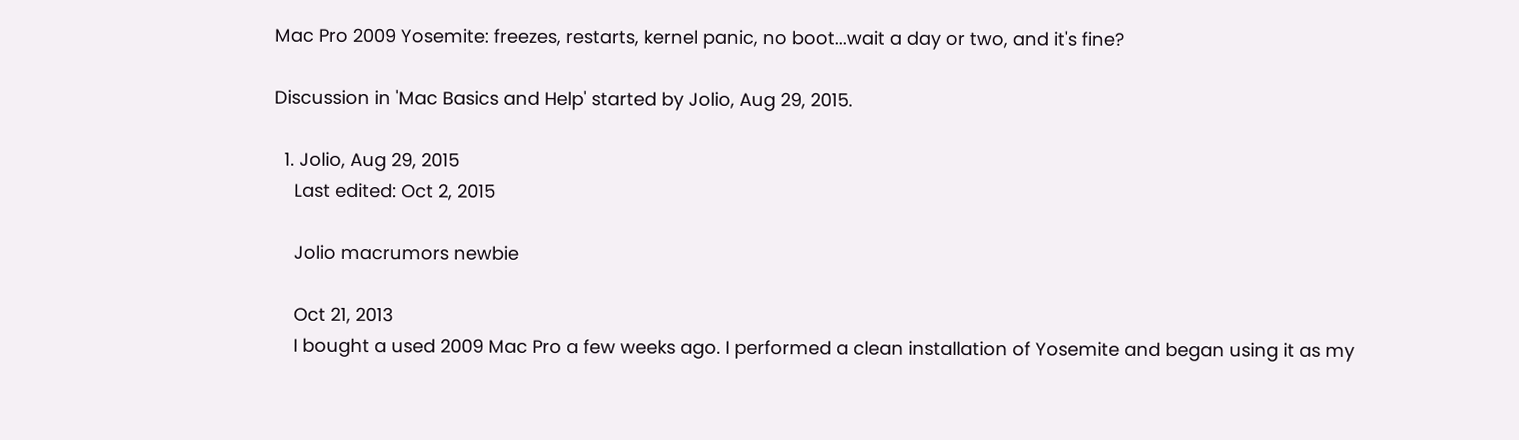Mac Pro 2009 Yosemite: freezes, restarts, kernel panic, no boot...wait a day or two, and it's fine?

Discussion in 'Mac Basics and Help' started by Jolio, Aug 29, 2015.

  1. Jolio, Aug 29, 2015
    Last edited: Oct 2, 2015

    Jolio macrumors newbie

    Oct 21, 2013
    I bought a used 2009 Mac Pro a few weeks ago. I performed a clean installation of Yosemite and began using it as my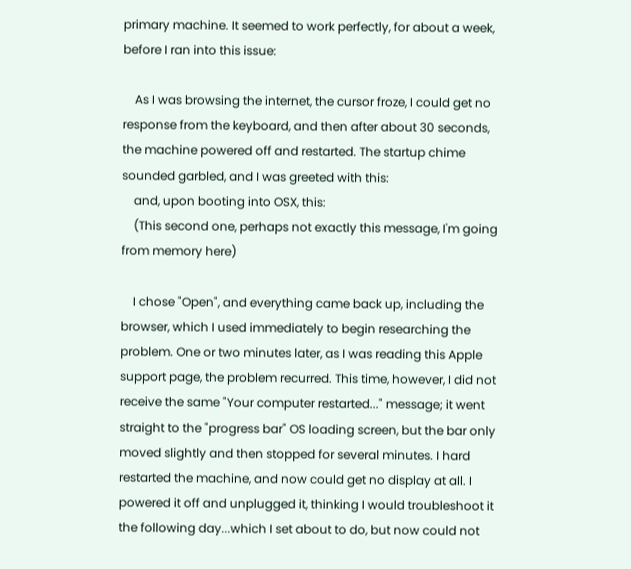primary machine. It seemed to work perfectly, for about a week, before I ran into this issue:

    As I was browsing the internet, the cursor froze, I could get no response from the keyboard, and then after about 30 seconds, the machine powered off and restarted. The startup chime sounded garbled, and I was greeted with this:
    and, upon booting into OSX, this:
    (This second one, perhaps not exactly this message, I'm going from memory here)

    I chose "Open", and everything came back up, including the browser, which I used immediately to begin researching the problem. One or two minutes later, as I was reading this Apple support page, the problem recurred. This time, however, I did not receive the same "Your computer restarted..." message; it went straight to the "progress bar" OS loading screen, but the bar only moved slightly and then stopped for several minutes. I hard restarted the machine, and now could get no display at all. I powered it off and unplugged it, thinking I would troubleshoot it the following day...which I set about to do, but now could not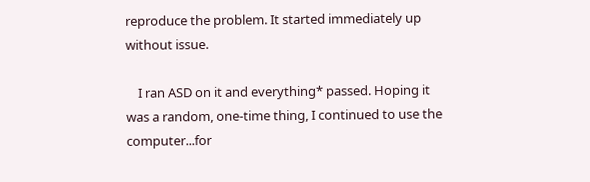reproduce the problem. It started immediately up without issue.

    I ran ASD on it and everything* passed. Hoping it was a random, one-time thing, I continued to use the computer...for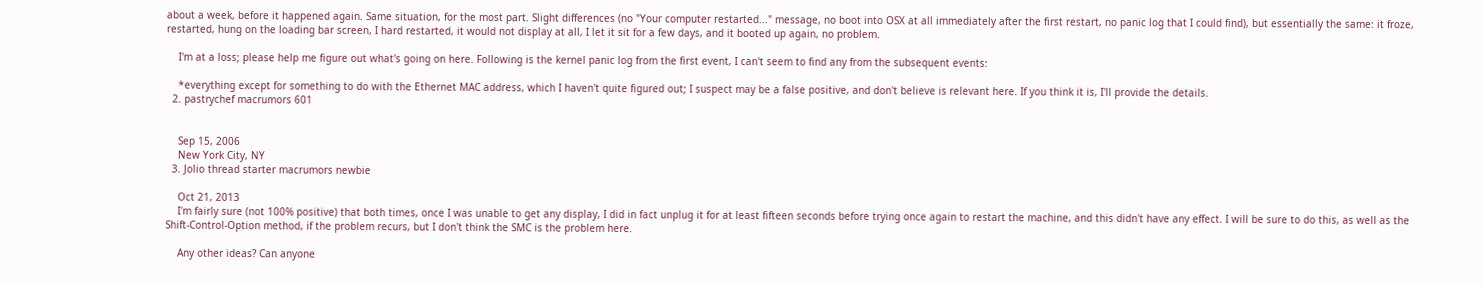about a week, before it happened again. Same situation, for the most part. Slight differences (no "Your computer restarted..." message, no boot into OSX at all immediately after the first restart, no panic log that I could find), but essentially the same: it froze, restarted, hung on the loading bar screen, I hard restarted, it would not display at all, I let it sit for a few days, and it booted up again, no problem.

    I'm at a loss; please help me figure out what's going on here. Following is the kernel panic log from the first event, I can't seem to find any from the subsequent events:

    *everything except for something to do with the Ethernet MAC address, which I haven't quite figured out; I suspect may be a false positive, and don't believe is relevant here. If you think it is, I'll provide the details.
  2. pastrychef macrumors 601


    Sep 15, 2006
    New York City, NY
  3. Jolio thread starter macrumors newbie

    Oct 21, 2013
    I'm fairly sure (not 100% positive) that both times, once I was unable to get any display, I did in fact unplug it for at least fifteen seconds before trying once again to restart the machine, and this didn't have any effect. I will be sure to do this, as well as the Shift-Control-Option method, if the problem recurs, but I don't think the SMC is the problem here.

    Any other ideas? Can anyone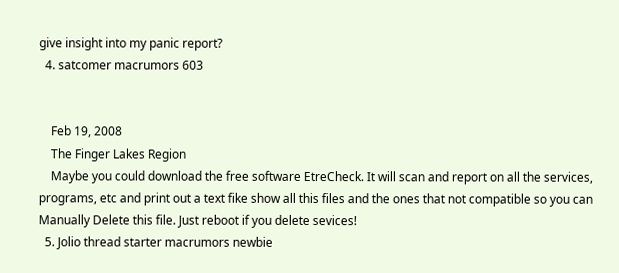give insight into my panic report?
  4. satcomer macrumors 603


    Feb 19, 2008
    The Finger Lakes Region
    Maybe you could download the free software EtreCheck. It will scan and report on all the services, programs, etc and print out a text fike show all this files and the ones that not compatible so you can Manually Delete this file. Just reboot if you delete sevices!
  5. Jolio thread starter macrumors newbie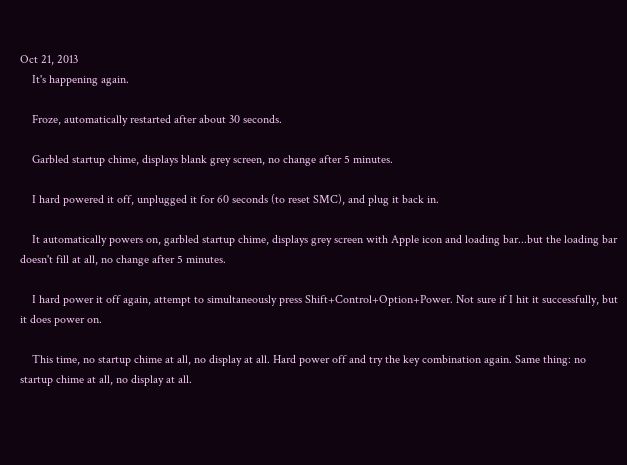Oct 21, 2013
    It's happening again.

    Froze, automatically restarted after about 30 seconds.

    Garbled startup chime, displays blank grey screen, no change after 5 minutes.

    I hard powered it off, unplugged it for 60 seconds (to reset SMC), and plug it back in.

    It automatically powers on, garbled startup chime, displays grey screen with Apple icon and loading bar...but the loading bar doesn't fill at all, no change after 5 minutes.

    I hard power it off again, attempt to simultaneously press Shift+Control+Option+Power. Not sure if I hit it successfully, but it does power on.

    This time, no startup chime at all, no display at all. Hard power off and try the key combination again. Same thing: no startup chime at all, no display at all.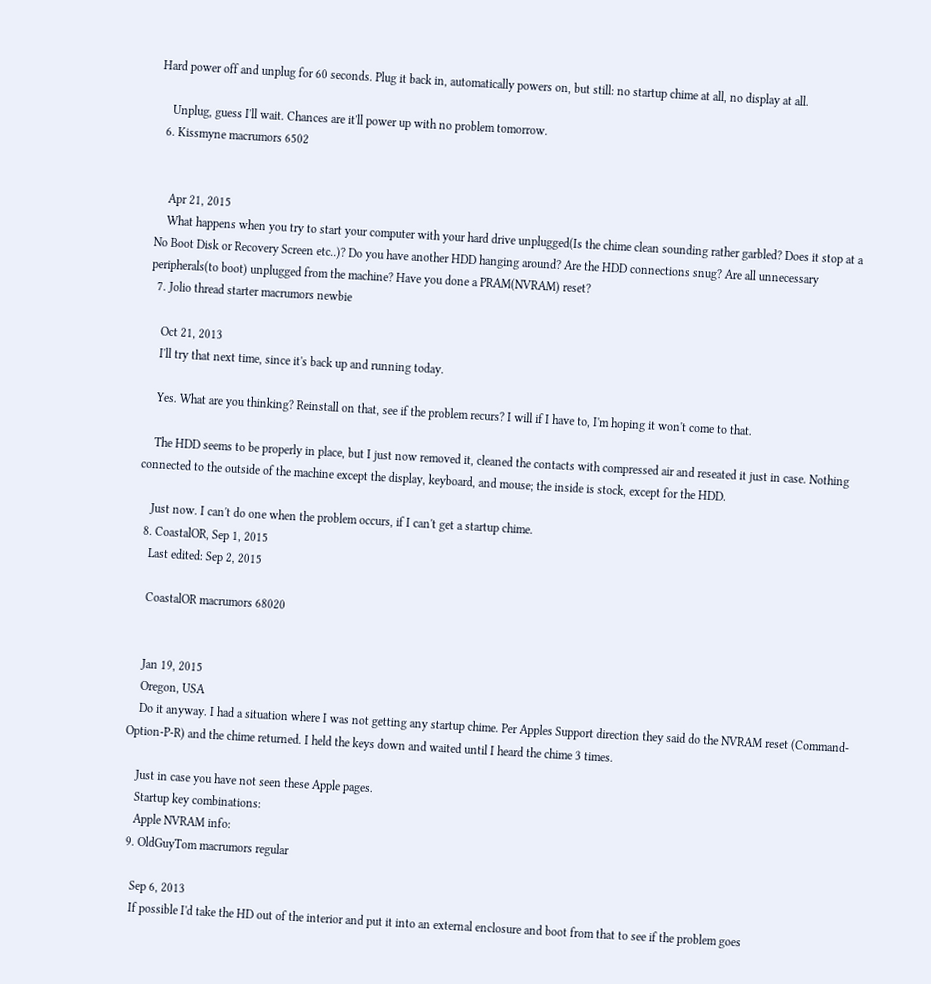Hard power off and unplug for 60 seconds. Plug it back in, automatically powers on, but still: no startup chime at all, no display at all.

    Unplug, guess I'll wait. Chances are it'll power up with no problem tomorrow.
  6. Kissmyne macrumors 6502


    Apr 21, 2015
    What happens when you try to start your computer with your hard drive unplugged(Is the chime clean sounding rather garbled? Does it stop at a No Boot Disk or Recovery Screen etc..)? Do you have another HDD hanging around? Are the HDD connections snug? Are all unnecessary peripherals(to boot) unplugged from the machine? Have you done a PRAM(NVRAM) reset?
  7. Jolio thread starter macrumors newbie

    Oct 21, 2013
    I'll try that next time, since it's back up and running today.

    Yes. What are you thinking? Reinstall on that, see if the problem recurs? I will if I have to, I'm hoping it won't come to that.

    The HDD seems to be properly in place, but I just now removed it, cleaned the contacts with compressed air and reseated it just in case. Nothing connected to the outside of the machine except the display, keyboard, and mouse; the inside is stock, except for the HDD.

    Just now. I can't do one when the problem occurs, if I can't get a startup chime.
  8. CoastalOR, Sep 1, 2015
    Last edited: Sep 2, 2015

    CoastalOR macrumors 68020


    Jan 19, 2015
    Oregon, USA
    Do it anyway. I had a situation where I was not getting any startup chime. Per Apples Support direction they said do the NVRAM reset (Command-Option-P-R) and the chime returned. I held the keys down and waited until I heard the chime 3 times.

    Just in case you have not seen these Apple pages.
    Startup key combinations:
    Apple NVRAM info:
  9. OldGuyTom macrumors regular

    Sep 6, 2013
    If possible I'd take the HD out of the interior and put it into an external enclosure and boot from that to see if the problem goes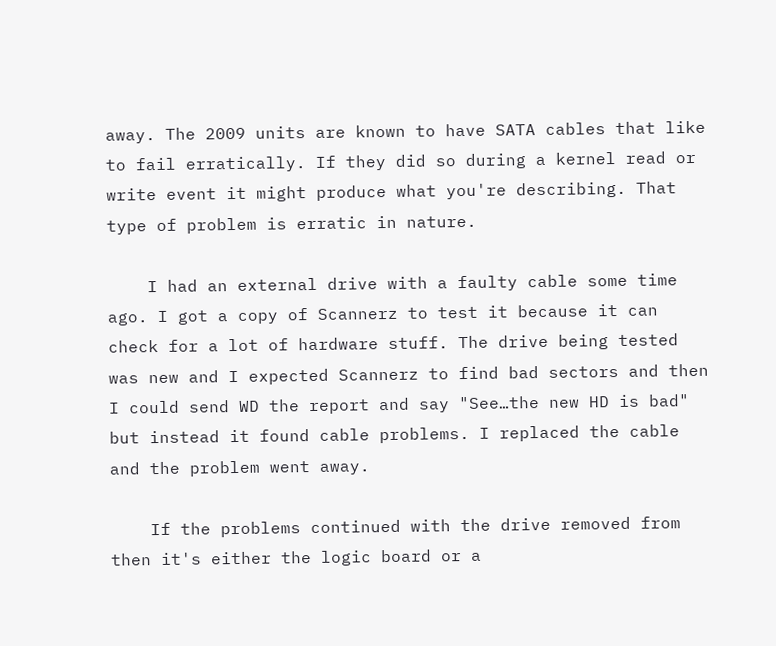away. The 2009 units are known to have SATA cables that like to fail erratically. If they did so during a kernel read or write event it might produce what you're describing. That type of problem is erratic in nature.

    I had an external drive with a faulty cable some time ago. I got a copy of Scannerz to test it because it can check for a lot of hardware stuff. The drive being tested was new and I expected Scannerz to find bad sectors and then I could send WD the report and say "See…the new HD is bad" but instead it found cable problems. I replaced the cable and the problem went away.

    If the problems continued with the drive removed from then it's either the logic board or a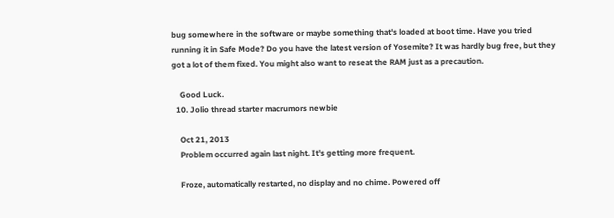bug somewhere in the software or maybe something that's loaded at boot time. Have you tried running it in Safe Mode? Do you have the latest version of Yosemite? It was hardly bug free, but they got a lot of them fixed. You might also want to reseat the RAM just as a precaution.

    Good Luck.
  10. Jolio thread starter macrumors newbie

    Oct 21, 2013
    Problem occurred again last night. It's getting more frequent.

    Froze, automatically restarted, no display and no chime. Powered off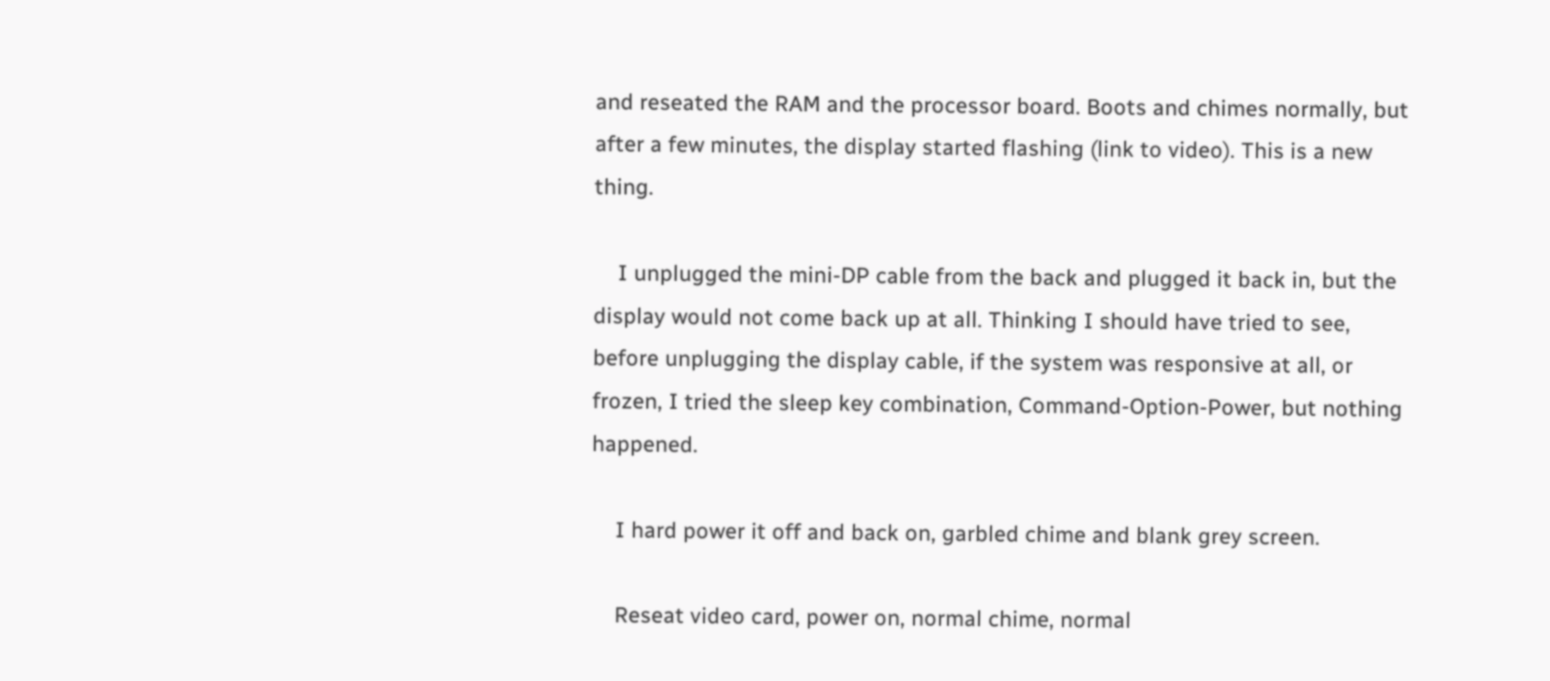and reseated the RAM and the processor board. Boots and chimes normally, but after a few minutes, the display started flashing (link to video). This is a new thing.

    I unplugged the mini-DP cable from the back and plugged it back in, but the display would not come back up at all. Thinking I should have tried to see, before unplugging the display cable, if the system was responsive at all, or frozen, I tried the sleep key combination, Command-Option-Power, but nothing happened.

    I hard power it off and back on, garbled chime and blank grey screen.

    Reseat video card, power on, normal chime, normal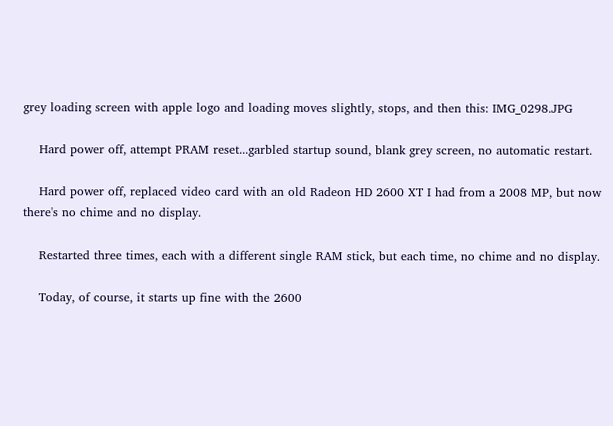grey loading screen with apple logo and loading moves slightly, stops, and then this: IMG_0298.JPG

    Hard power off, attempt PRAM reset...garbled startup sound, blank grey screen, no automatic restart.

    Hard power off, replaced video card with an old Radeon HD 2600 XT I had from a 2008 MP, but now there's no chime and no display.

    Restarted three times, each with a different single RAM stick, but each time, no chime and no display.

    Today, of course, it starts up fine with the 2600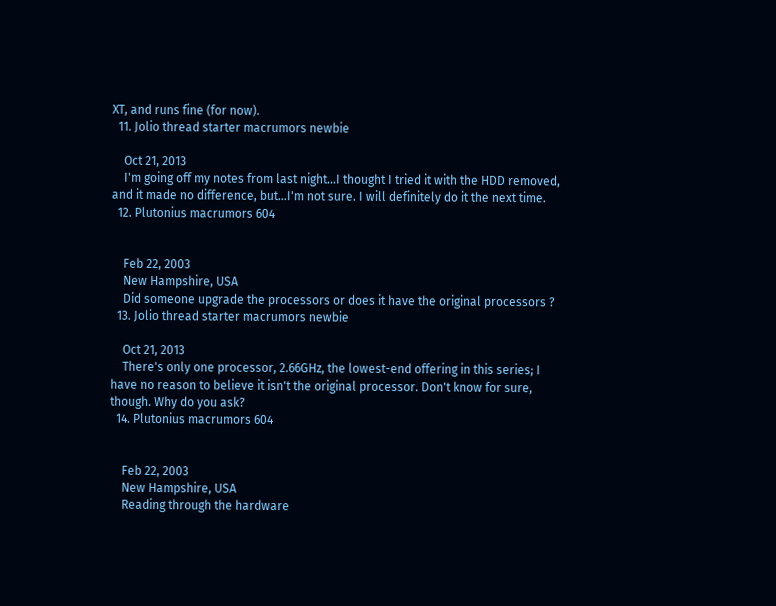XT, and runs fine (for now).
  11. Jolio thread starter macrumors newbie

    Oct 21, 2013
    I'm going off my notes from last night...I thought I tried it with the HDD removed, and it made no difference, but...I'm not sure. I will definitely do it the next time.
  12. Plutonius macrumors 604


    Feb 22, 2003
    New Hampshire, USA
    Did someone upgrade the processors or does it have the original processors ?
  13. Jolio thread starter macrumors newbie

    Oct 21, 2013
    There's only one processor, 2.66GHz, the lowest-end offering in this series; I have no reason to believe it isn't the original processor. Don't know for sure, though. Why do you ask?
  14. Plutonius macrumors 604


    Feb 22, 2003
    New Hampshire, USA
    Reading through the hardware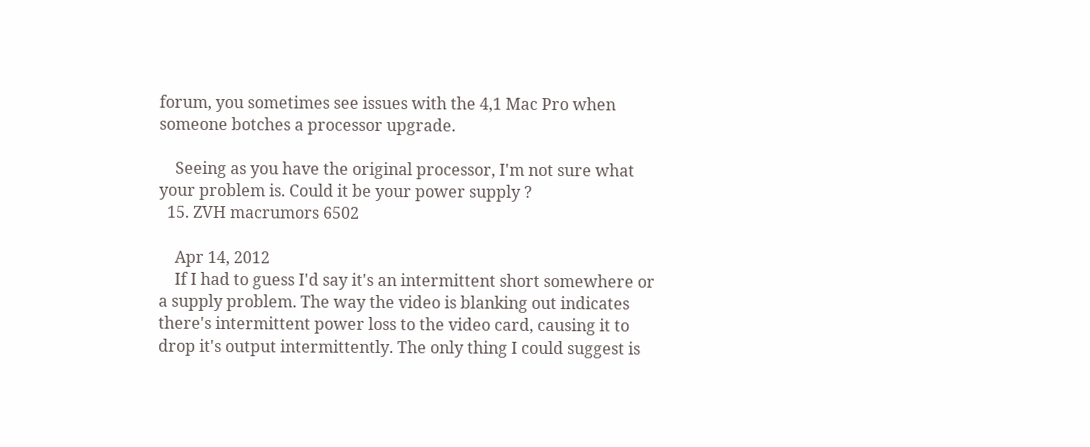forum, you sometimes see issues with the 4,1 Mac Pro when someone botches a processor upgrade.

    Seeing as you have the original processor, I'm not sure what your problem is. Could it be your power supply ?
  15. ZVH macrumors 6502

    Apr 14, 2012
    If I had to guess I'd say it's an intermittent short somewhere or a supply problem. The way the video is blanking out indicates there's intermittent power loss to the video card, causing it to drop it's output intermittently. The only thing I could suggest is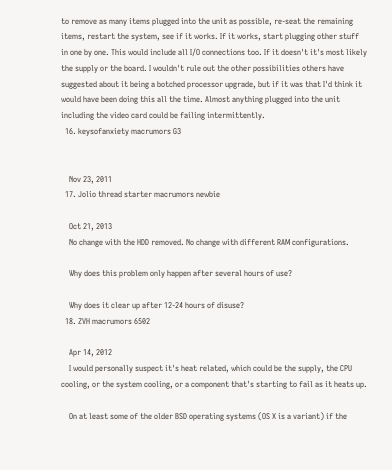to remove as many items plugged into the unit as possible, re-seat the remaining items, restart the system, see if it works. If it works, start plugging other stuff in one by one. This would include all I/O connections too. If it doesn't it's most likely the supply or the board. I wouldn't rule out the other possibilities others have suggested about it being a botched processor upgrade, but if it was that I'd think it would have been doing this all the time. Almost anything plugged into the unit including the video card could be failing intermittently.
  16. keysofanxiety macrumors G3


    Nov 23, 2011
  17. Jolio thread starter macrumors newbie

    Oct 21, 2013
    No change with the HDD removed. No change with different RAM configurations.

    Why does this problem only happen after several hours of use?

    Why does it clear up after 12-24 hours of disuse?
  18. ZVH macrumors 6502

    Apr 14, 2012
    I would personally suspect it's heat related, which could be the supply, the CPU cooling, or the system cooling, or a component that's starting to fail as it heats up.

    On at least some of the older BSD operating systems (OS X is a variant) if the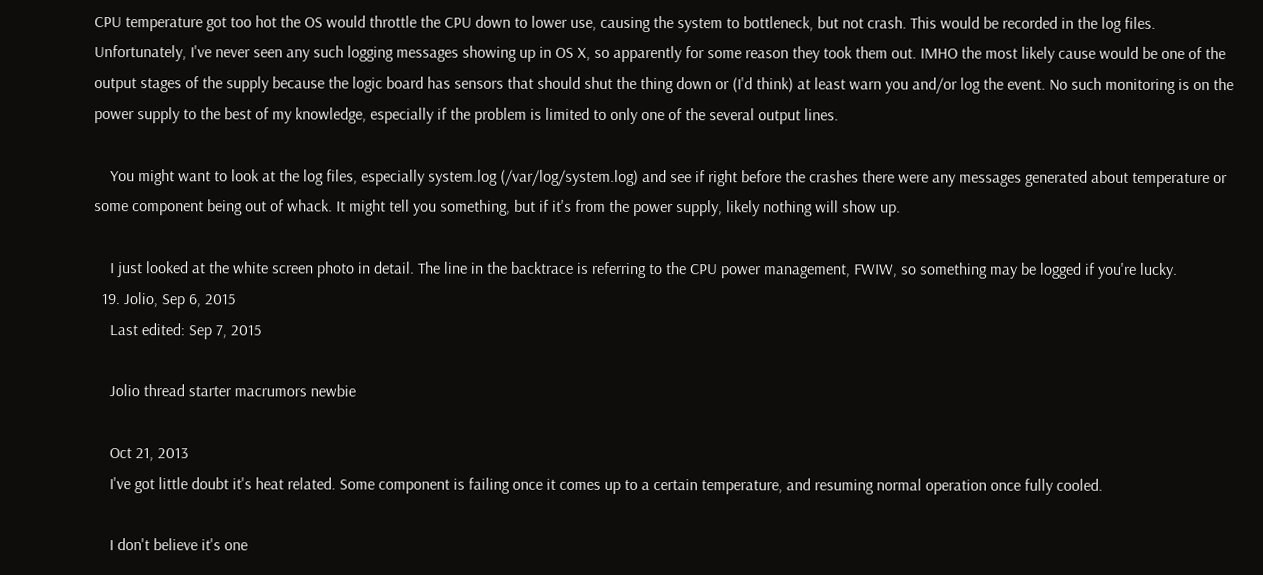CPU temperature got too hot the OS would throttle the CPU down to lower use, causing the system to bottleneck, but not crash. This would be recorded in the log files. Unfortunately, I've never seen any such logging messages showing up in OS X, so apparently for some reason they took them out. IMHO the most likely cause would be one of the output stages of the supply because the logic board has sensors that should shut the thing down or (I'd think) at least warn you and/or log the event. No such monitoring is on the power supply to the best of my knowledge, especially if the problem is limited to only one of the several output lines.

    You might want to look at the log files, especially system.log (/var/log/system.log) and see if right before the crashes there were any messages generated about temperature or some component being out of whack. It might tell you something, but if it's from the power supply, likely nothing will show up.

    I just looked at the white screen photo in detail. The line in the backtrace is referring to the CPU power management, FWIW, so something may be logged if you're lucky.
  19. Jolio, Sep 6, 2015
    Last edited: Sep 7, 2015

    Jolio thread starter macrumors newbie

    Oct 21, 2013
    I've got little doubt it's heat related. Some component is failing once it comes up to a certain temperature, and resuming normal operation once fully cooled.

    I don't believe it's one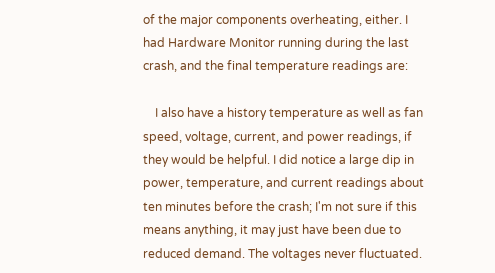of the major components overheating, either. I had Hardware Monitor running during the last crash, and the final temperature readings are:

    I also have a history temperature as well as fan speed, voltage, current, and power readings, if they would be helpful. I did notice a large dip in power, temperature, and current readings about ten minutes before the crash; I'm not sure if this means anything, it may just have been due to reduced demand. The voltages never fluctuated.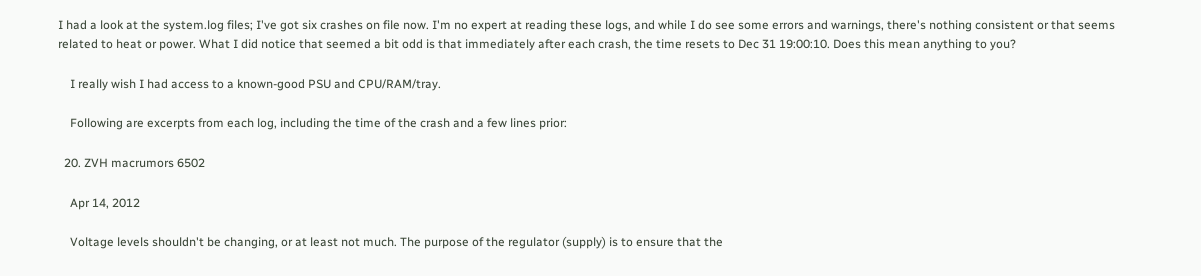I had a look at the system.log files; I've got six crashes on file now. I'm no expert at reading these logs, and while I do see some errors and warnings, there's nothing consistent or that seems related to heat or power. What I did notice that seemed a bit odd is that immediately after each crash, the time resets to Dec 31 19:00:10. Does this mean anything to you?

    I really wish I had access to a known-good PSU and CPU/RAM/tray.

    Following are excerpts from each log, including the time of the crash and a few lines prior:

  20. ZVH macrumors 6502

    Apr 14, 2012

    Voltage levels shouldn't be changing, or at least not much. The purpose of the regulator (supply) is to ensure that the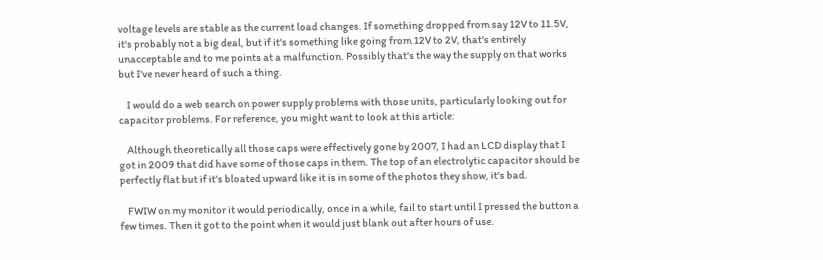voltage levels are stable as the current load changes. If something dropped from say 12V to 11.5V, it's probably not a big deal, but if it's something like going from 12V to 2V, that's entirely unacceptable and to me points at a malfunction. Possibly that's the way the supply on that works but I've never heard of such a thing.

    I would do a web search on power supply problems with those units, particularly looking out for capacitor problems. For reference, you might want to look at this article:

    Although theoretically all those caps were effectively gone by 2007, I had an LCD display that I got in 2009 that did have some of those caps in them. The top of an electrolytic capacitor should be perfectly flat but if it's bloated upward like it is in some of the photos they show, it's bad.

    FWIW on my monitor it would periodically, once in a while, fail to start until I pressed the button a few times. Then it got to the point when it would just blank out after hours of use.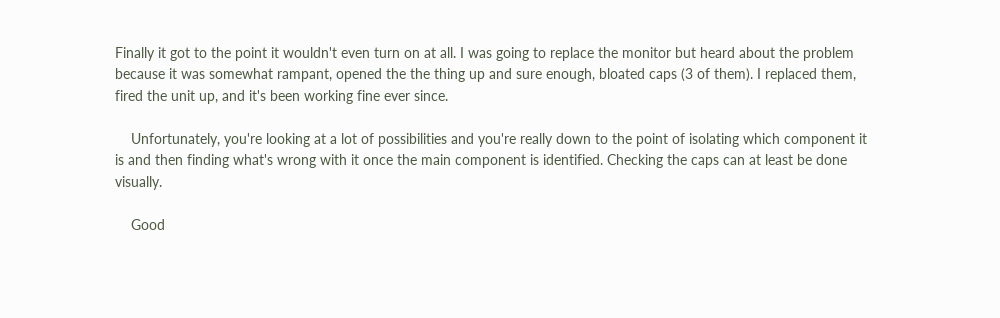Finally it got to the point it wouldn't even turn on at all. I was going to replace the monitor but heard about the problem because it was somewhat rampant, opened the the thing up and sure enough, bloated caps (3 of them). I replaced them, fired the unit up, and it's been working fine ever since.

    Unfortunately, you're looking at a lot of possibilities and you're really down to the point of isolating which component it is and then finding what's wrong with it once the main component is identified. Checking the caps can at least be done visually.

    Good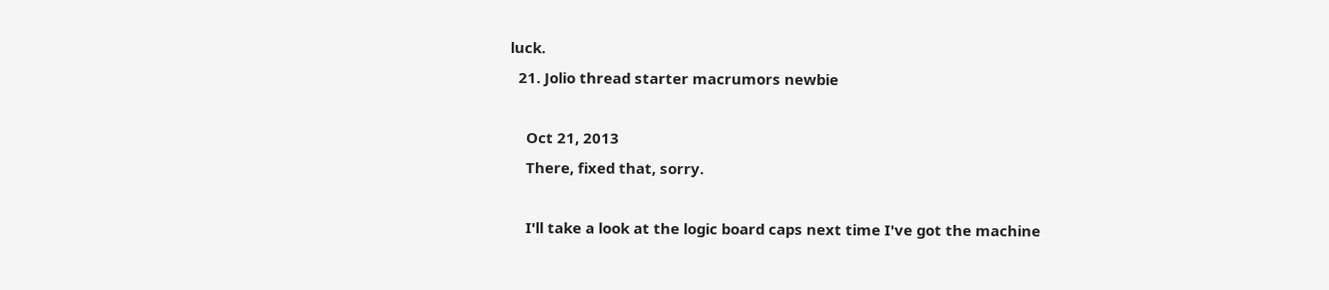luck.
  21. Jolio thread starter macrumors newbie

    Oct 21, 2013
    There, fixed that, sorry.

    I'll take a look at the logic board caps next time I've got the machine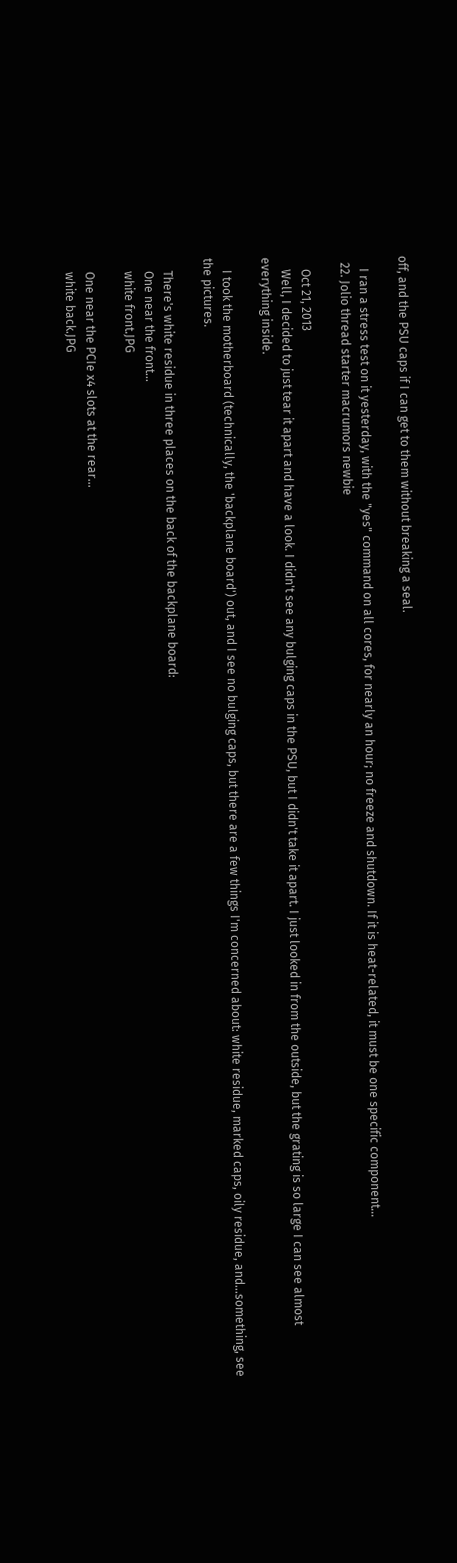off, and the PSU caps if I can get to them without breaking a seal.

    I ran a stress test on it yesterday, with the "yes" command on all cores, for nearly an hour; no freeze and shutdown. If it is heat-related, it must be one specific component...
  22. Jolio thread starter macrumors newbie

    Oct 21, 2013
    Well, I decided to just tear it apart and have a look. I didn't see any bulging caps in the PSU, but I didn't take it apart. I just looked in from the outside, but the grating is so large I can see almost everything inside.

    I took the motherboard (technically, the 'backplane board') out, and I see no bulging caps, but there are a few things I'm concerned about: white residue, marked caps, oily residue, and...something, see the pictures.

    There's white residue in three places on the back of the backplane board:
    One near the front...
    white front.JPG

    One near the PCIe x4 slots at the rear...
    white back.JPG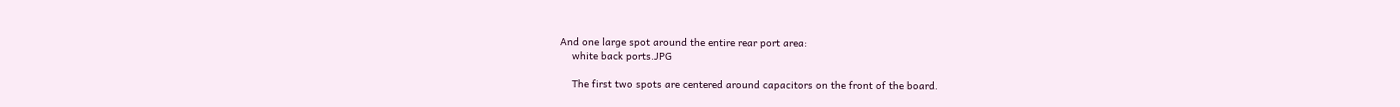And one large spot around the entire rear port area:
    white back ports.JPG

    The first two spots are centered around capacitors on the front of the board.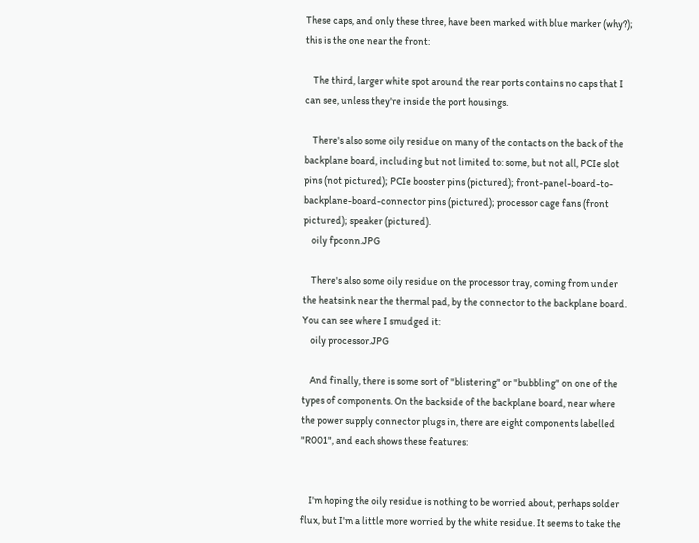These caps, and only these three, have been marked with blue marker (why?); this is the one near the front:

    The third, larger white spot around the rear ports contains no caps that I can see, unless they're inside the port housings.

    There's also some oily residue on many of the contacts on the back of the backplane board, including but not limited to: some, but not all, PCIe slot pins (not pictured); PCIe booster pins (pictured); front-panel-board-to-backplane-board-connector pins (pictured); processor cage fans (front pictured); speaker (pictured).
    oily fpconn.JPG

    There's also some oily residue on the processor tray, coming from under the heatsink near the thermal pad, by the connector to the backplane board. You can see where I smudged it:
    oily processor.JPG

    And finally, there is some sort of "blistering" or "bubbling" on one of the types of components. On the backside of the backplane board, near where the power supply connector plugs in, there are eight components labelled "R001", and each shows these features:


    I'm hoping the oily residue is nothing to be worried about, perhaps solder flux, but I'm a little more worried by the white residue. It seems to take the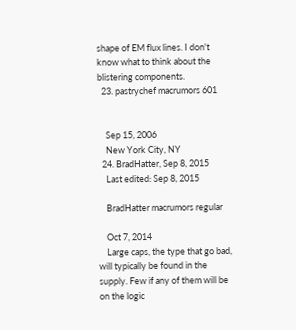shape of EM flux lines. I don't know what to think about the blistering components.
  23. pastrychef macrumors 601


    Sep 15, 2006
    New York City, NY
  24. BradHatter, Sep 8, 2015
    Last edited: Sep 8, 2015

    BradHatter macrumors regular

    Oct 7, 2014
    Large caps, the type that go bad, will typically be found in the supply. Few if any of them will be on the logic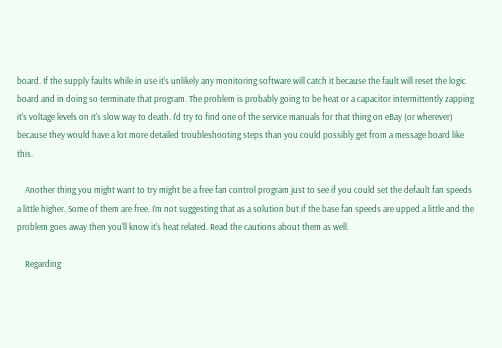board. If the supply faults while in use it's unlikely any monitoring software will catch it because the fault will reset the logic board and in doing so terminate that program. The problem is probably going to be heat or a capacitor intermittently zapping it's voltage levels on it's slow way to death. I'd try to find one of the service manuals for that thing on eBay (or wherever) because they would have a lot more detailed troubleshooting steps than you could possibly get from a message board like this.

    Another thing you might want to try might be a free fan control program just to see if you could set the default fan speeds a little higher. Some of them are free. I'm not suggesting that as a solution but if the base fan speeds are upped a little and the problem goes away then you'll know it's heat related. Read the cautions about them as well.

    Regarding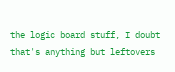the logic board stuff, I doubt that's anything but leftovers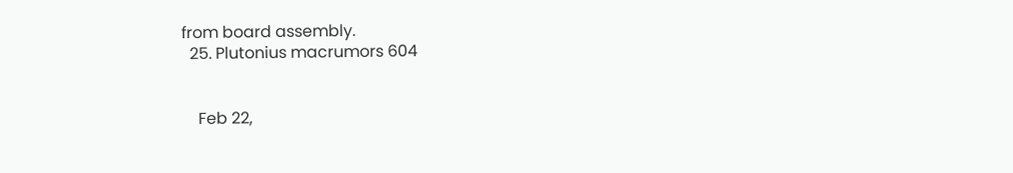from board assembly.
  25. Plutonius macrumors 604


    Feb 22,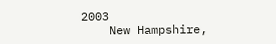2003
    New Hampshire,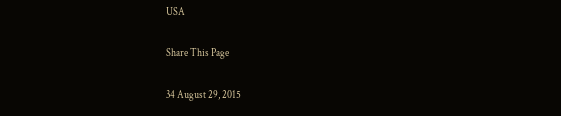USA

Share This Page

34 August 29, 2015